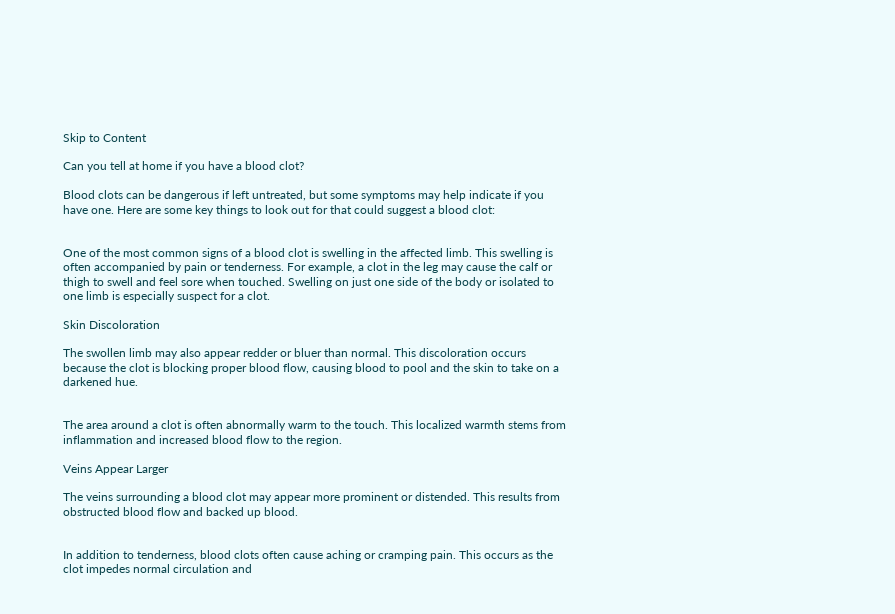Skip to Content

Can you tell at home if you have a blood clot?

Blood clots can be dangerous if left untreated, but some symptoms may help indicate if you have one. Here are some key things to look out for that could suggest a blood clot:


One of the most common signs of a blood clot is swelling in the affected limb. This swelling is often accompanied by pain or tenderness. For example, a clot in the leg may cause the calf or thigh to swell and feel sore when touched. Swelling on just one side of the body or isolated to one limb is especially suspect for a clot.

Skin Discoloration

The swollen limb may also appear redder or bluer than normal. This discoloration occurs because the clot is blocking proper blood flow, causing blood to pool and the skin to take on a darkened hue.


The area around a clot is often abnormally warm to the touch. This localized warmth stems from inflammation and increased blood flow to the region.

Veins Appear Larger

The veins surrounding a blood clot may appear more prominent or distended. This results from obstructed blood flow and backed up blood.


In addition to tenderness, blood clots often cause aching or cramping pain. This occurs as the clot impedes normal circulation and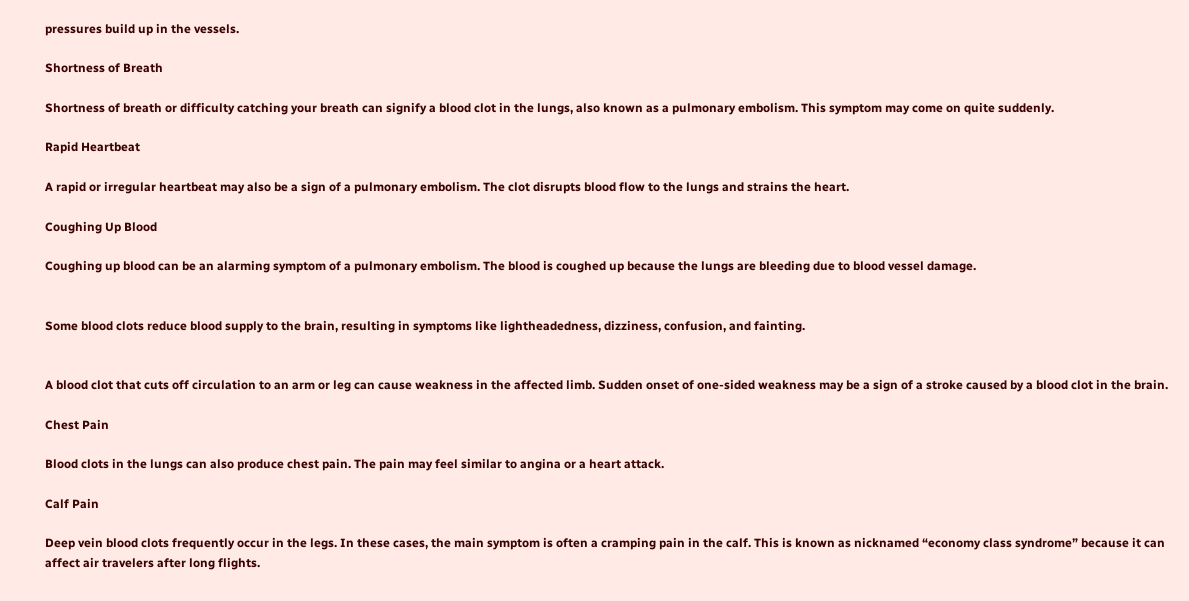pressures build up in the vessels.

Shortness of Breath

Shortness of breath or difficulty catching your breath can signify a blood clot in the lungs, also known as a pulmonary embolism. This symptom may come on quite suddenly.

Rapid Heartbeat

A rapid or irregular heartbeat may also be a sign of a pulmonary embolism. The clot disrupts blood flow to the lungs and strains the heart.

Coughing Up Blood

Coughing up blood can be an alarming symptom of a pulmonary embolism. The blood is coughed up because the lungs are bleeding due to blood vessel damage.


Some blood clots reduce blood supply to the brain, resulting in symptoms like lightheadedness, dizziness, confusion, and fainting.


A blood clot that cuts off circulation to an arm or leg can cause weakness in the affected limb. Sudden onset of one-sided weakness may be a sign of a stroke caused by a blood clot in the brain.

Chest Pain

Blood clots in the lungs can also produce chest pain. The pain may feel similar to angina or a heart attack.

Calf Pain

Deep vein blood clots frequently occur in the legs. In these cases, the main symptom is often a cramping pain in the calf. This is known as nicknamed “economy class syndrome” because it can affect air travelers after long flights.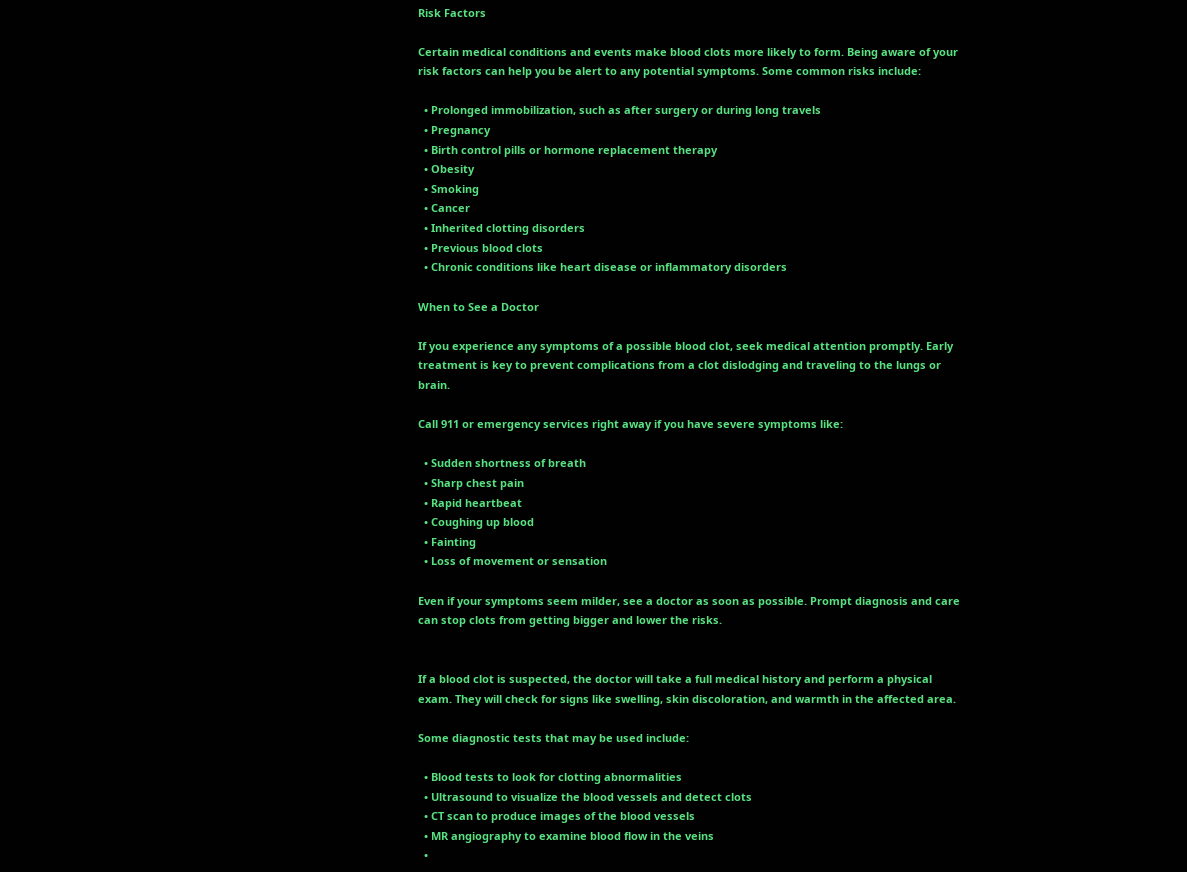Risk Factors

Certain medical conditions and events make blood clots more likely to form. Being aware of your risk factors can help you be alert to any potential symptoms. Some common risks include:

  • Prolonged immobilization, such as after surgery or during long travels
  • Pregnancy
  • Birth control pills or hormone replacement therapy
  • Obesity
  • Smoking
  • Cancer
  • Inherited clotting disorders
  • Previous blood clots
  • Chronic conditions like heart disease or inflammatory disorders

When to See a Doctor

If you experience any symptoms of a possible blood clot, seek medical attention promptly. Early treatment is key to prevent complications from a clot dislodging and traveling to the lungs or brain.

Call 911 or emergency services right away if you have severe symptoms like:

  • Sudden shortness of breath
  • Sharp chest pain
  • Rapid heartbeat
  • Coughing up blood
  • Fainting
  • Loss of movement or sensation

Even if your symptoms seem milder, see a doctor as soon as possible. Prompt diagnosis and care can stop clots from getting bigger and lower the risks.


If a blood clot is suspected, the doctor will take a full medical history and perform a physical exam. They will check for signs like swelling, skin discoloration, and warmth in the affected area.

Some diagnostic tests that may be used include:

  • Blood tests to look for clotting abnormalities
  • Ultrasound to visualize the blood vessels and detect clots
  • CT scan to produce images of the blood vessels
  • MR angiography to examine blood flow in the veins
  •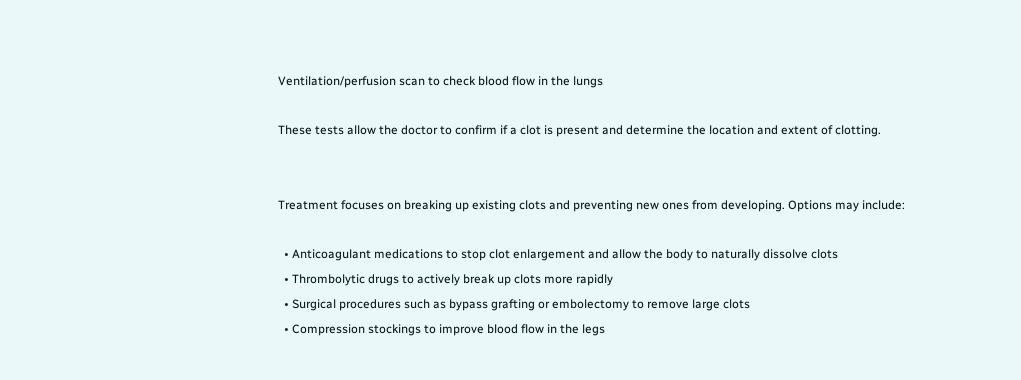Ventilation/perfusion scan to check blood flow in the lungs

These tests allow the doctor to confirm if a clot is present and determine the location and extent of clotting.


Treatment focuses on breaking up existing clots and preventing new ones from developing. Options may include:

  • Anticoagulant medications to stop clot enlargement and allow the body to naturally dissolve clots
  • Thrombolytic drugs to actively break up clots more rapidly
  • Surgical procedures such as bypass grafting or embolectomy to remove large clots
  • Compression stockings to improve blood flow in the legs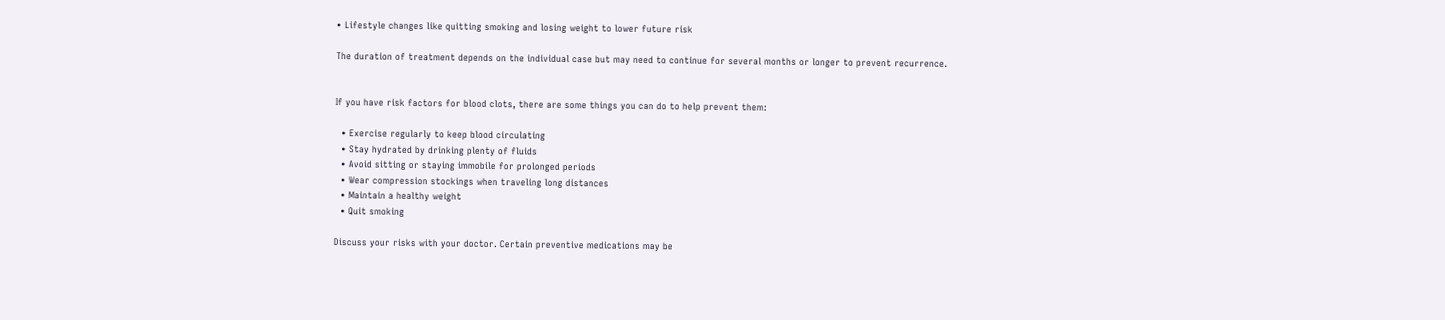• Lifestyle changes like quitting smoking and losing weight to lower future risk

The duration of treatment depends on the individual case but may need to continue for several months or longer to prevent recurrence.


If you have risk factors for blood clots, there are some things you can do to help prevent them:

  • Exercise regularly to keep blood circulating
  • Stay hydrated by drinking plenty of fluids
  • Avoid sitting or staying immobile for prolonged periods
  • Wear compression stockings when traveling long distances
  • Maintain a healthy weight
  • Quit smoking

Discuss your risks with your doctor. Certain preventive medications may be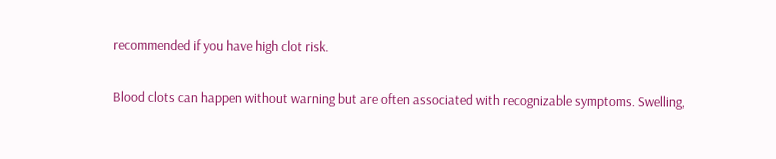recommended if you have high clot risk.


Blood clots can happen without warning but are often associated with recognizable symptoms. Swelling,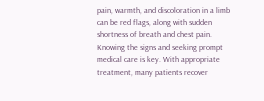pain, warmth, and discoloration in a limb can be red flags, along with sudden shortness of breath and chest pain. Knowing the signs and seeking prompt medical care is key. With appropriate treatment, many patients recover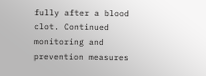fully after a blood clot. Continued monitoring and prevention measures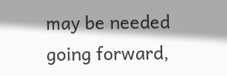may be needed going forward,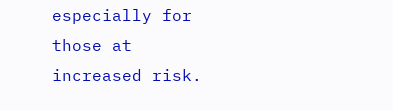especially for those at increased risk.